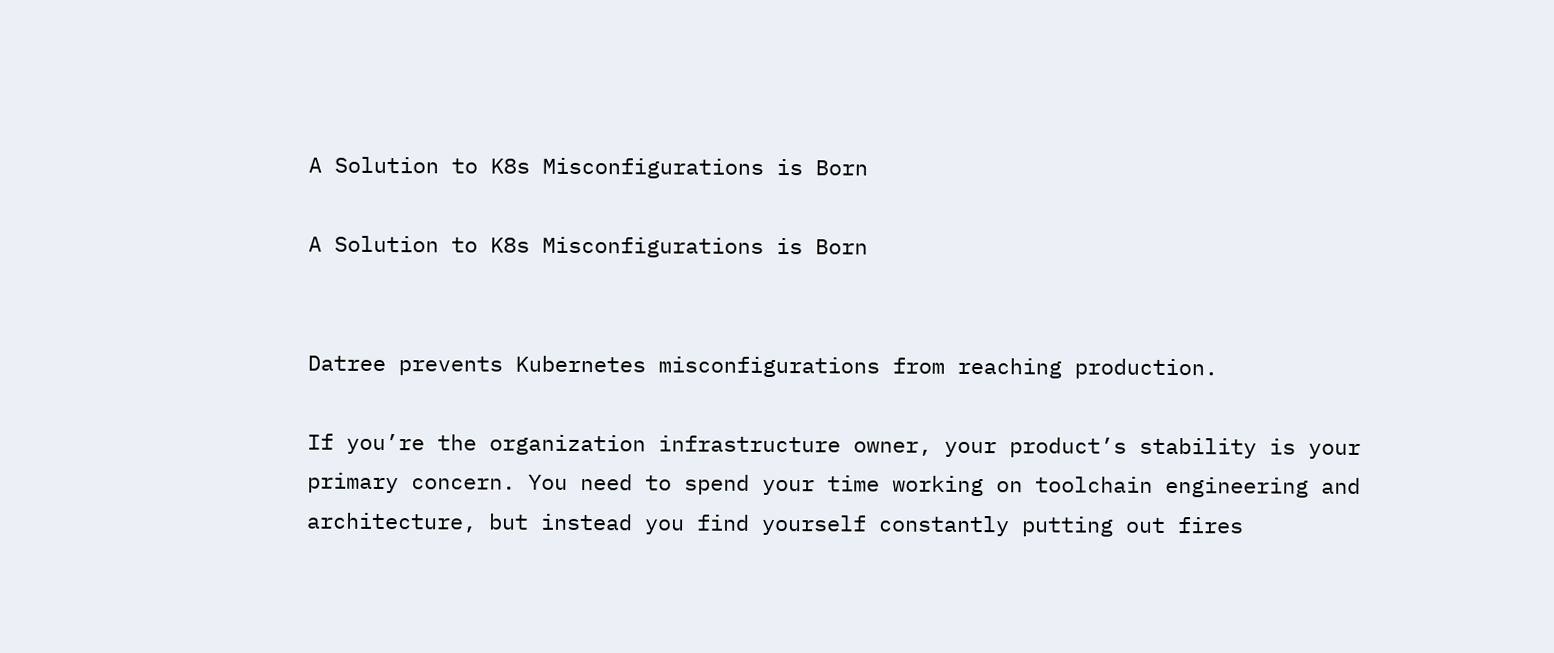A Solution to K8s Misconfigurations is Born

A Solution to K8s Misconfigurations is Born


Datree prevents Kubernetes misconfigurations from reaching production.

If you’re the organization infrastructure owner, your product’s stability is your primary concern. You need to spend your time working on toolchain engineering and architecture, but instead you find yourself constantly putting out fires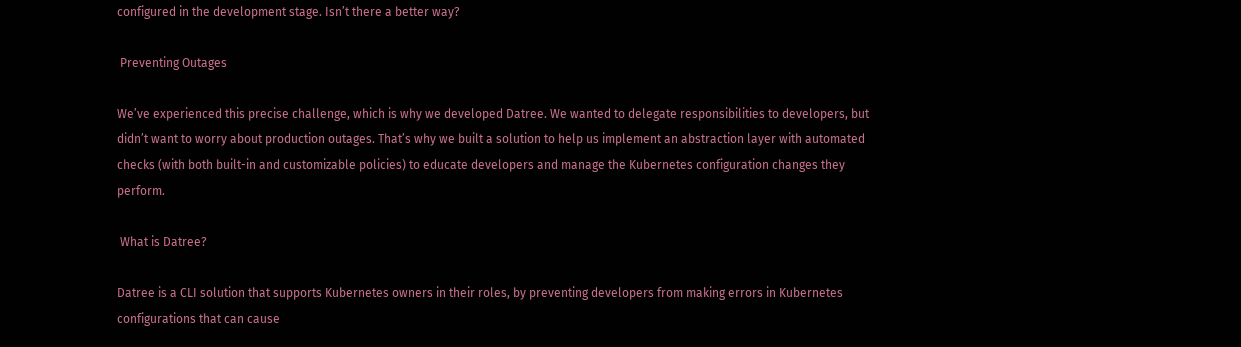configured in the development stage. Isn’t there a better way?

 Preventing Outages

We’ve experienced this precise challenge, which is why we developed Datree. We wanted to delegate responsibilities to developers, but didn’t want to worry about production outages. That’s why we built a solution to help us implement an abstraction layer with automated checks (with both built-in and customizable policies) to educate developers and manage the Kubernetes configuration changes they perform.

 What is Datree?

Datree is a CLI solution that supports Kubernetes owners in their roles, by preventing developers from making errors in Kubernetes configurations that can cause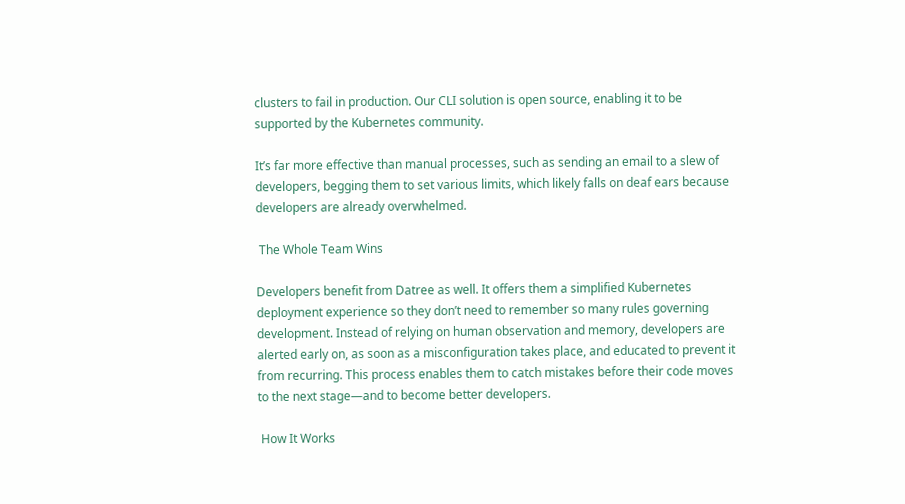clusters to fail in production. Our CLI solution is open source, enabling it to be supported by the Kubernetes community.

It’s far more effective than manual processes, such as sending an email to a slew of developers, begging them to set various limits, which likely falls on deaf ears because developers are already overwhelmed.

 The Whole Team Wins

Developers benefit from Datree as well. It offers them a simplified Kubernetes deployment experience so they don’t need to remember so many rules governing development. Instead of relying on human observation and memory, developers are alerted early on, as soon as a misconfiguration takes place, and educated to prevent it from recurring. This process enables them to catch mistakes before their code moves to the next stage—and to become better developers.

 How It Works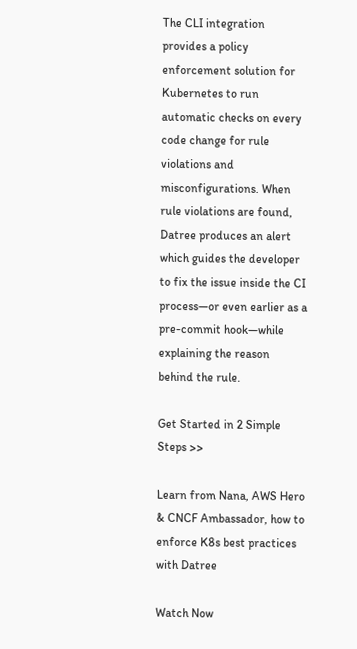The CLI integration provides a policy enforcement solution for Kubernetes to run automatic checks on every code change for rule violations and misconfigurations. When rule violations are found, Datree produces an alert which guides the developer to fix the issue inside the CI process—or even earlier as a pre-commit hook—while explaining the reason behind the rule.

Get Started in 2 Simple Steps >>

Learn from Nana, AWS Hero & CNCF Ambassador, how to enforce K8s best practices with Datree

Watch Now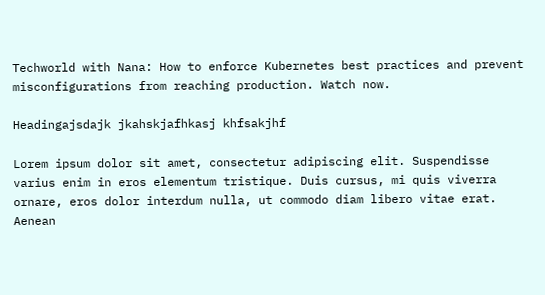Techworld with Nana: How to enforce Kubernetes best practices and prevent misconfigurations from reaching production. Watch now.

Headingajsdajk jkahskjafhkasj khfsakjhf

Lorem ipsum dolor sit amet, consectetur adipiscing elit. Suspendisse varius enim in eros elementum tristique. Duis cursus, mi quis viverra ornare, eros dolor interdum nulla, ut commodo diam libero vitae erat. Aenean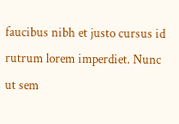faucibus nibh et justo cursus id rutrum lorem imperdiet. Nunc ut sem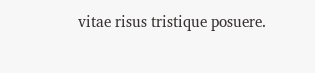vitae risus tristique posuere.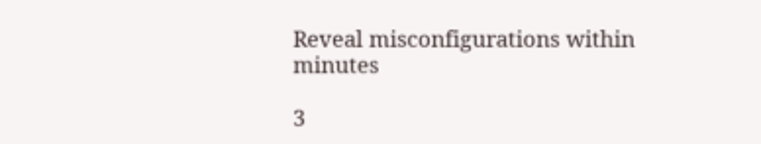Reveal misconfigurations within minutes

3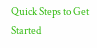Quick Steps to Get Started